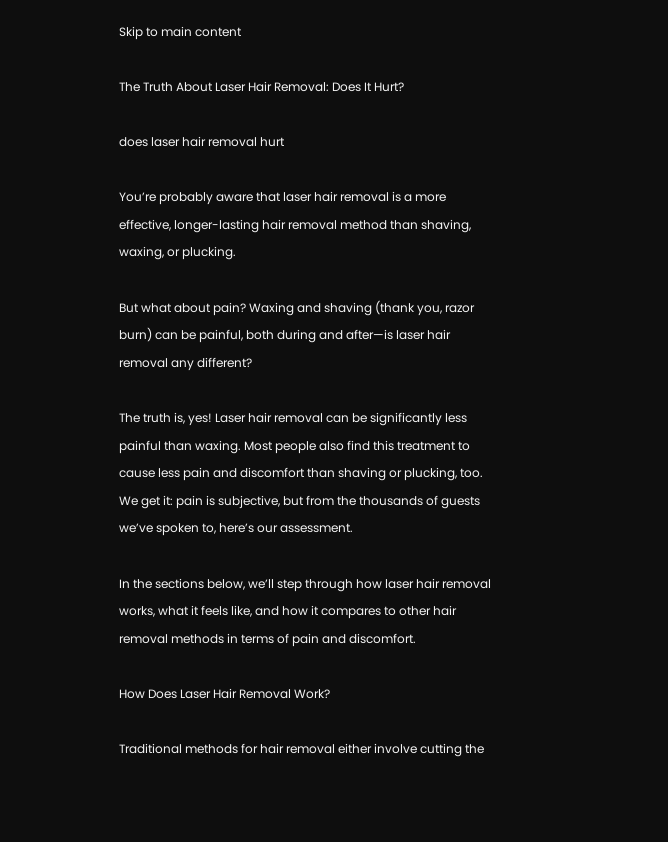Skip to main content

The Truth About Laser Hair Removal: Does It Hurt?

does laser hair removal hurt

You’re probably aware that laser hair removal is a more effective, longer-lasting hair removal method than shaving, waxing, or plucking.

But what about pain? Waxing and shaving (thank you, razor burn) can be painful, both during and after—is laser hair removal any different?

The truth is, yes! Laser hair removal can be significantly less painful than waxing. Most people also find this treatment to cause less pain and discomfort than shaving or plucking, too. We get it: pain is subjective, but from the thousands of guests we’ve spoken to, here’s our assessment.

In the sections below, we’ll step through how laser hair removal works, what it feels like, and how it compares to other hair removal methods in terms of pain and discomfort.

How Does Laser Hair Removal Work?

Traditional methods for hair removal either involve cutting the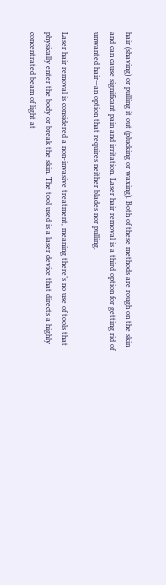hair (shaving) or pulling it out (plucking or waxing). Both of these methods are rough on the skin and can cause significant pain and irritation. Laser hair removal is a third option for getting rid of unwanted hair—an option that requires neither blades nor pulling.

Laser hair removal is considered a non-invasive treatment, meaning there’s no use of tools that physically enter the body or break the skin. The tool used is a laser device that directs a highly concentrated beam of light at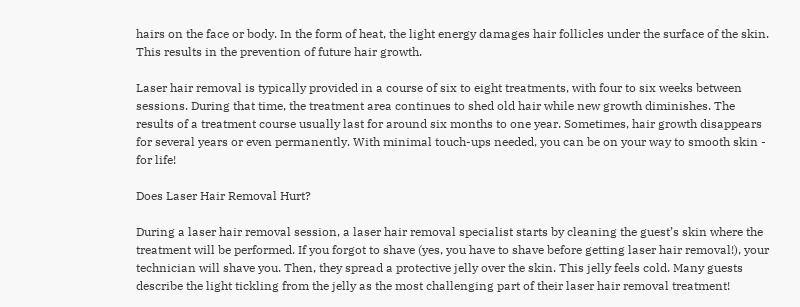hairs on the face or body. In the form of heat, the light energy damages hair follicles under the surface of the skin. This results in the prevention of future hair growth.

Laser hair removal is typically provided in a course of six to eight treatments, with four to six weeks between sessions. During that time, the treatment area continues to shed old hair while new growth diminishes. The results of a treatment course usually last for around six months to one year. Sometimes, hair growth disappears for several years or even permanently. With minimal touch-ups needed, you can be on your way to smooth skin - for life!

Does Laser Hair Removal Hurt?

During a laser hair removal session, a laser hair removal specialist starts by cleaning the guest’s skin where the treatment will be performed. If you forgot to shave (yes, you have to shave before getting laser hair removal!), your technician will shave you. Then, they spread a protective jelly over the skin. This jelly feels cold. Many guests describe the light tickling from the jelly as the most challenging part of their laser hair removal treatment!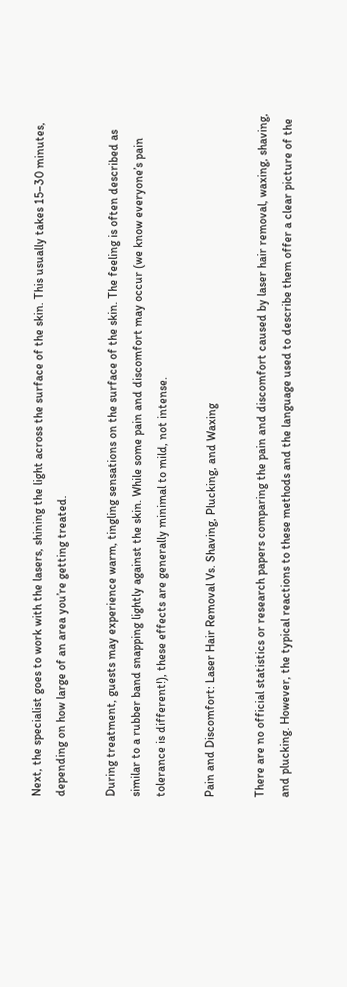Next, the specialist goes to work with the lasers, shining the light across the surface of the skin. This usually takes 15–30 minutes, depending on how large of an area you’re getting treated.

During treatment, guests may experience warm, tingling sensations on the surface of the skin. The feeling is often described as similar to a rubber band snapping lightly against the skin. While some pain and discomfort may occur (we know everyone’s pain tolerance is different!), these effects are generally minimal to mild, not intense.

Pain and Discomfort: Laser Hair Removal Vs. Shaving, Plucking, and Waxing

There are no official statistics or research papers comparing the pain and discomfort caused by laser hair removal, waxing, shaving, and plucking. However, the typical reactions to these methods and the language used to describe them offer a clear picture of the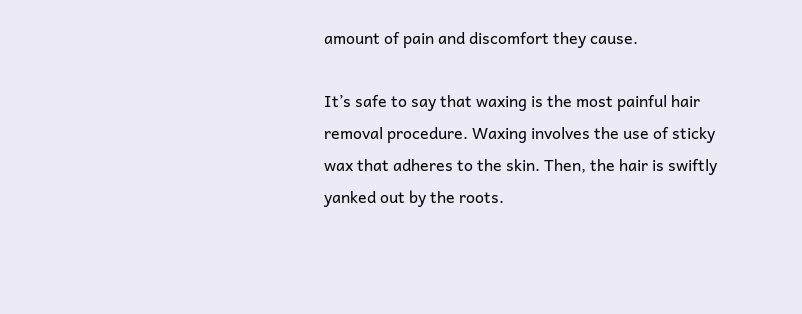amount of pain and discomfort they cause.

It’s safe to say that waxing is the most painful hair removal procedure. Waxing involves the use of sticky wax that adheres to the skin. Then, the hair is swiftly yanked out by the roots.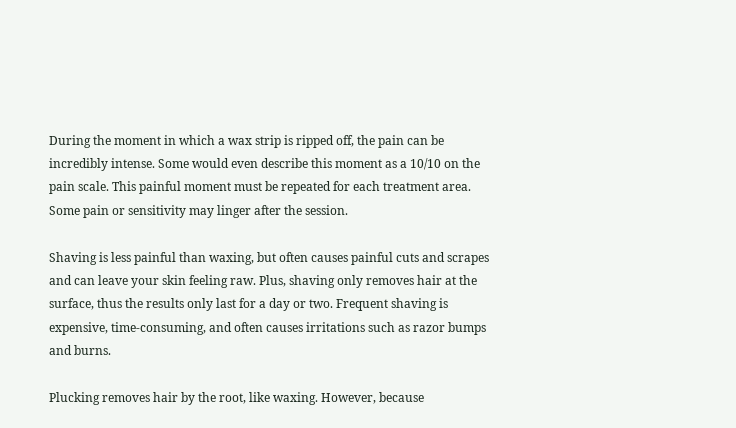During the moment in which a wax strip is ripped off, the pain can be incredibly intense. Some would even describe this moment as a 10/10 on the pain scale. This painful moment must be repeated for each treatment area. Some pain or sensitivity may linger after the session.

Shaving is less painful than waxing, but often causes painful cuts and scrapes and can leave your skin feeling raw. Plus, shaving only removes hair at the surface, thus the results only last for a day or two. Frequent shaving is expensive, time-consuming, and often causes irritations such as razor bumps and burns.

Plucking removes hair by the root, like waxing. However, because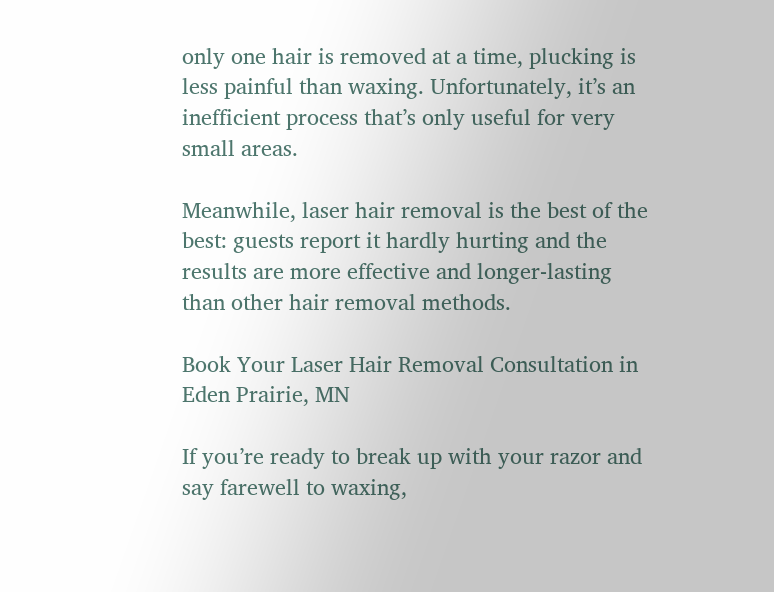only one hair is removed at a time, plucking is less painful than waxing. Unfortunately, it’s an inefficient process that’s only useful for very small areas.

Meanwhile, laser hair removal is the best of the best: guests report it hardly hurting and the results are more effective and longer-lasting than other hair removal methods.

Book Your Laser Hair Removal Consultation in Eden Prairie, MN

If you’re ready to break up with your razor and say farewell to waxing,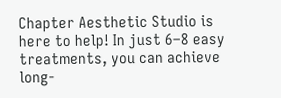Chapter Aesthetic Studio is here to help! In just 6–8 easy treatments, you can achieve long-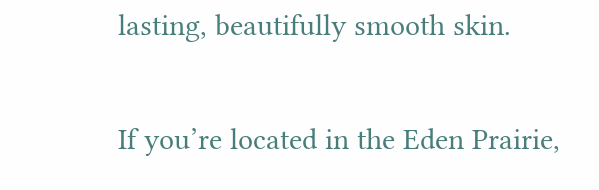lasting, beautifully smooth skin.

If you’re located in the Eden Prairie,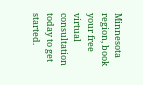Minnesota region, book your free virtual consultation today to get started.